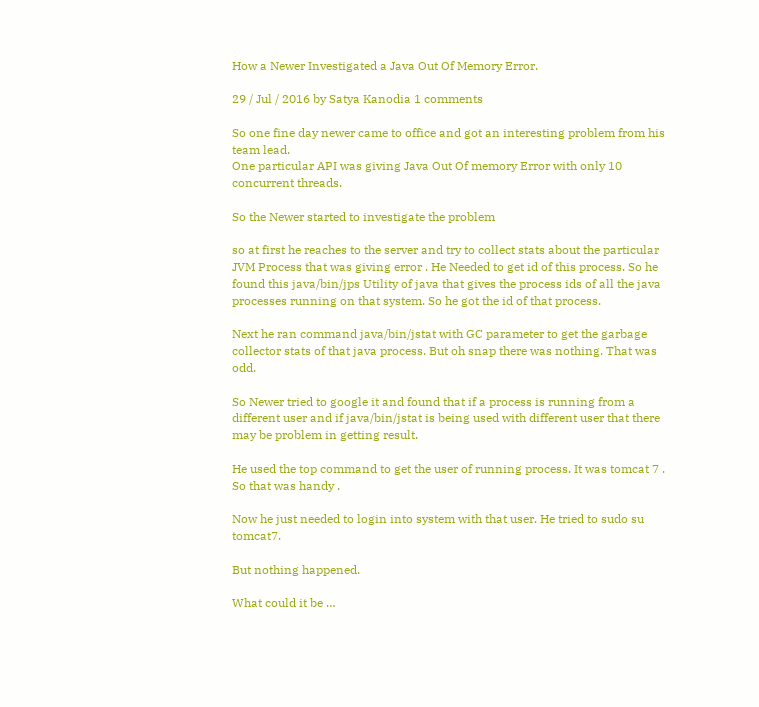How a Newer Investigated a Java Out Of Memory Error.

29 / Jul / 2016 by Satya Kanodia 1 comments

So one fine day newer came to office and got an interesting problem from his team lead.
One particular API was giving Java Out Of memory Error with only 10 concurrent threads.

So the Newer started to investigate the problem

so at first he reaches to the server and try to collect stats about the particular JVM Process that was giving error . He Needed to get id of this process. So he found this java/bin/jps Utility of java that gives the process ids of all the java processes running on that system. So he got the id of that process.

Next he ran command java/bin/jstat with GC parameter to get the garbage collector stats of that java process. But oh snap there was nothing. That was odd.

So Newer tried to google it and found that if a process is running from a different user and if java/bin/jstat is being used with different user that there may be problem in getting result.

He used the top command to get the user of running process. It was tomcat 7 . So that was handy .

Now he just needed to login into system with that user. He tried to sudo su tomcat7.

But nothing happened.

What could it be …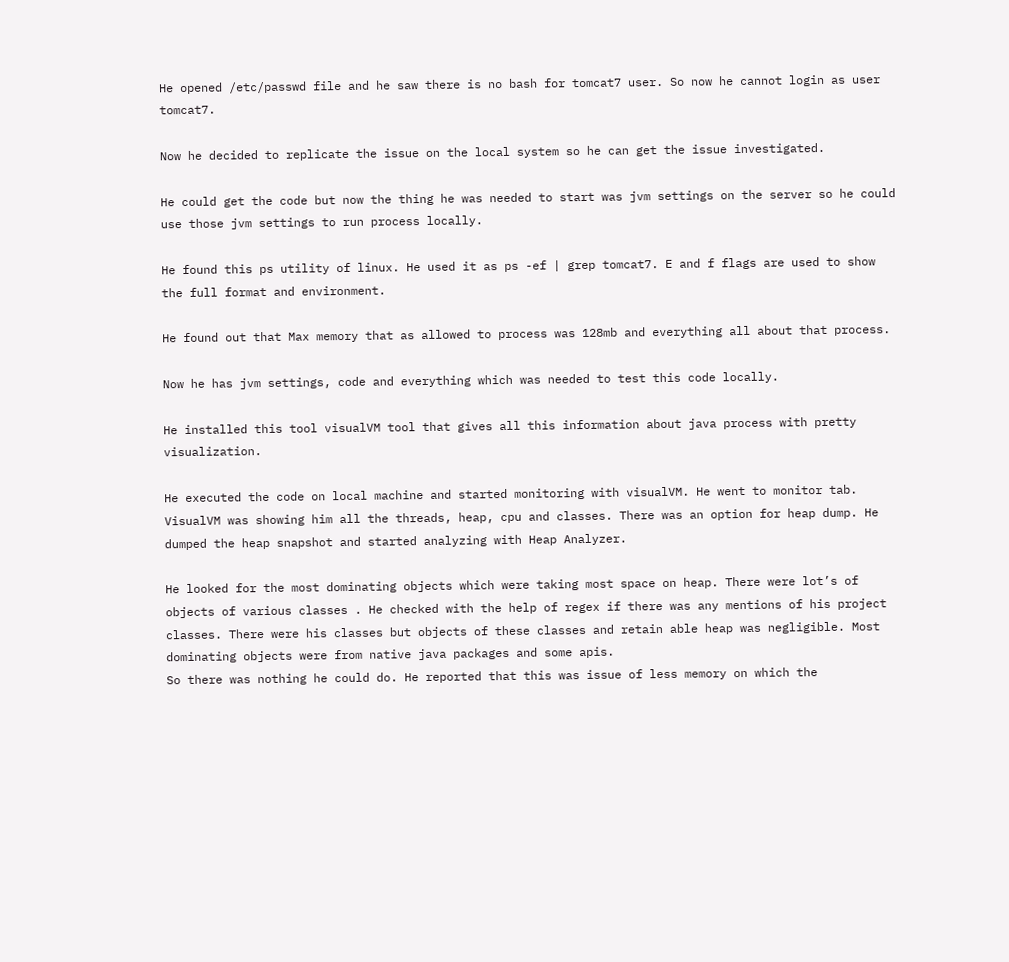He opened /etc/passwd file and he saw there is no bash for tomcat7 user. So now he cannot login as user tomcat7.

Now he decided to replicate the issue on the local system so he can get the issue investigated.

He could get the code but now the thing he was needed to start was jvm settings on the server so he could use those jvm settings to run process locally.

He found this ps utility of linux. He used it as ps -ef | grep tomcat7. E and f flags are used to show the full format and environment.

He found out that Max memory that as allowed to process was 128mb and everything all about that process.

Now he has jvm settings, code and everything which was needed to test this code locally.

He installed this tool visualVM tool that gives all this information about java process with pretty visualization.

He executed the code on local machine and started monitoring with visualVM. He went to monitor tab. VisualVM was showing him all the threads, heap, cpu and classes. There was an option for heap dump. He dumped the heap snapshot and started analyzing with Heap Analyzer.

He looked for the most dominating objects which were taking most space on heap. There were lot’s of objects of various classes . He checked with the help of regex if there was any mentions of his project classes. There were his classes but objects of these classes and retain able heap was negligible. Most dominating objects were from native java packages and some apis.
So there was nothing he could do. He reported that this was issue of less memory on which the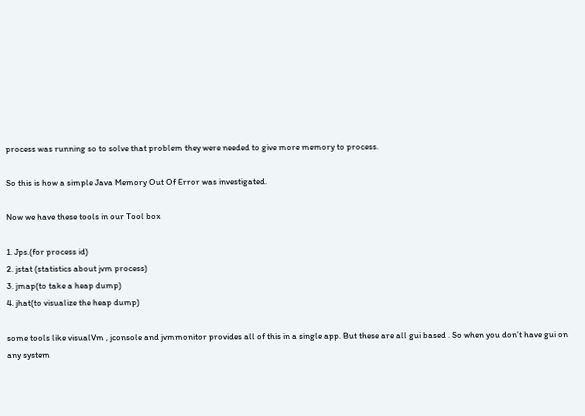process was running so to solve that problem they were needed to give more memory to process.

So this is how a simple Java Memory Out Of Error was investigated.

Now we have these tools in our Tool box

1. Jps.(for process id)
2. jstat (statistics about jvm process)
3. jmap(to take a heap dump)
4. jhat(to visualize the heap dump)

some tools like visualVm , jconsole and jvmmonitor provides all of this in a single app. But these are all gui based . So when you don’t have gui on any system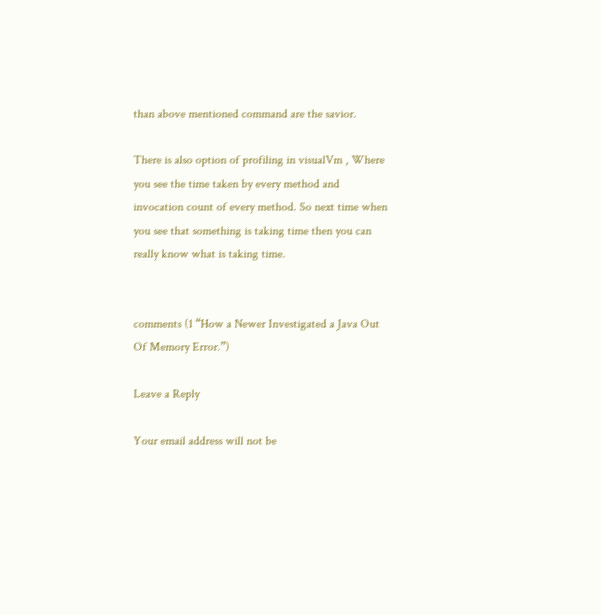than above mentioned command are the savior.

There is also option of profiling in visualVm , Where you see the time taken by every method and invocation count of every method. So next time when you see that something is taking time then you can really know what is taking time.


comments (1 “How a Newer Investigated a Java Out Of Memory Error.”)

Leave a Reply

Your email address will not be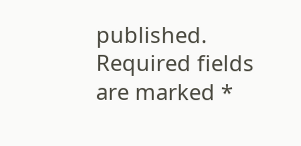published. Required fields are marked *